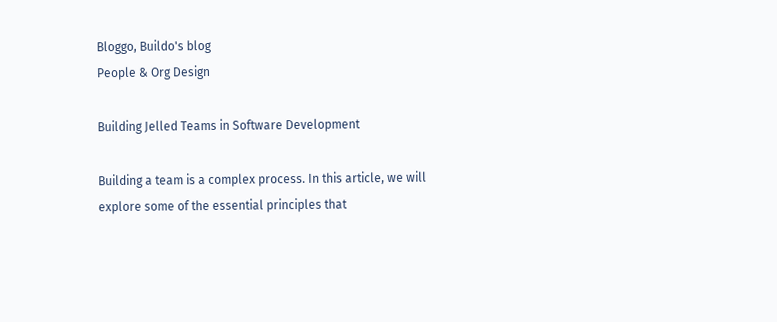Bloggo, Buildo's blog
People & Org Design

Building Jelled Teams in Software Development

Building a team is a complex process. In this article, we will explore some of the essential principles that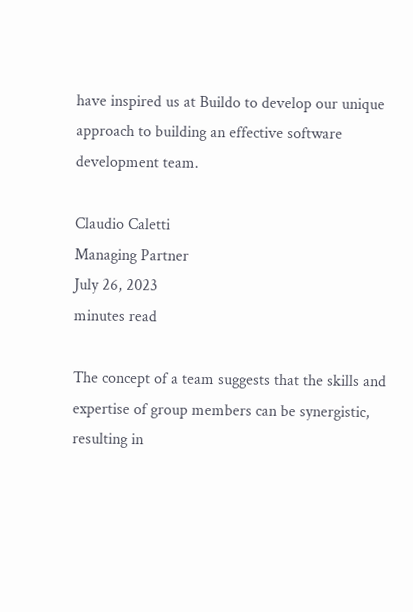have inspired us at Buildo to develop our unique approach to building an effective software development team.

Claudio Caletti
Managing Partner
July 26, 2023
minutes read

The concept of a team suggests that the skills and expertise of group members can be synergistic, resulting in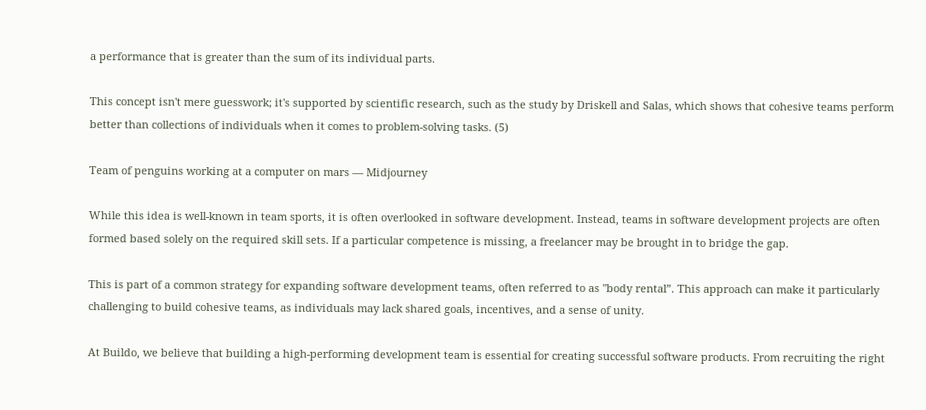a performance that is greater than the sum of its individual parts.

This concept isn't mere guesswork; it's supported by scientific research, such as the study by Driskell and Salas, which shows that cohesive teams perform better than collections of individuals when it comes to problem-solving tasks. (5)

Team of penguins working at a computer on mars — Midjourney

While this idea is well-known in team sports, it is often overlooked in software development. Instead, teams in software development projects are often formed based solely on the required skill sets. If a particular competence is missing, a freelancer may be brought in to bridge the gap.

This is part of a common strategy for expanding software development teams, often referred to as "body rental”. This approach can make it particularly challenging to build cohesive teams, as individuals may lack shared goals, incentives, and a sense of unity.

At Buildo, we believe that building a high-performing development team is essential for creating successful software products. From recruiting the right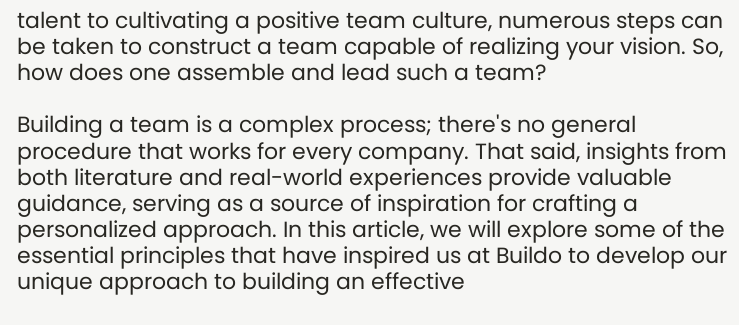talent to cultivating a positive team culture, numerous steps can be taken to construct a team capable of realizing your vision. So, how does one assemble and lead such a team?

Building a team is a complex process; there's no general procedure that works for every company. That said, insights from both literature and real-world experiences provide valuable guidance, serving as a source of inspiration for crafting a personalized approach. In this article, we will explore some of the essential principles that have inspired us at Buildo to develop our unique approach to building an effective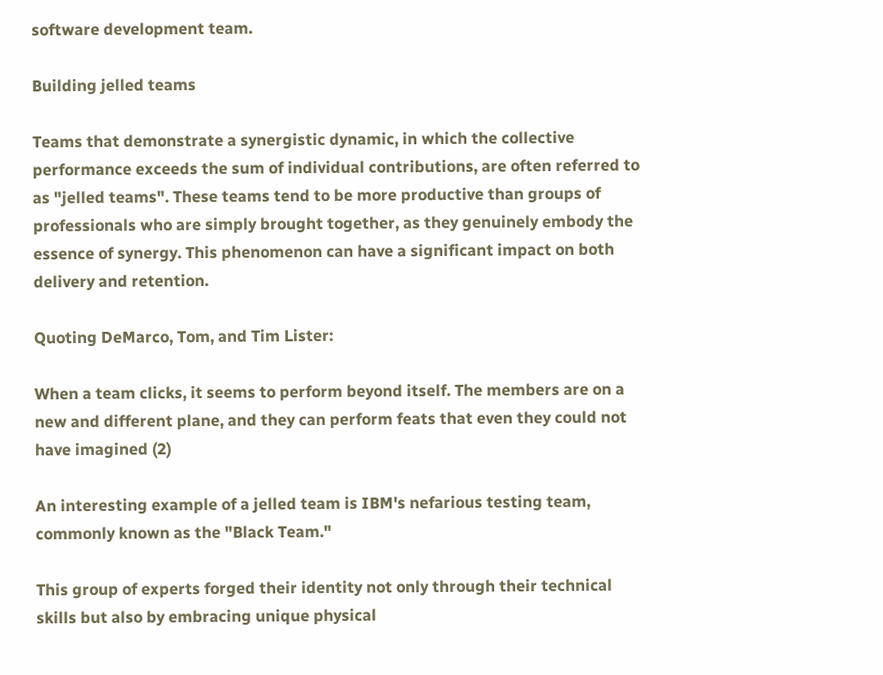software development team.

Building jelled teams

Teams that demonstrate a synergistic dynamic, in which the collective performance exceeds the sum of individual contributions, are often referred to as "jelled teams". These teams tend to be more productive than groups of professionals who are simply brought together, as they genuinely embody the essence of synergy. This phenomenon can have a significant impact on both delivery and retention.

Quoting DeMarco, Tom, and Tim Lister:

When a team clicks, it seems to perform beyond itself. The members are on a new and different plane, and they can perform feats that even they could not have imagined (2)

An interesting example of a jelled team is IBM's nefarious testing team, commonly known as the "Black Team."

This group of experts forged their identity not only through their technical skills but also by embracing unique physical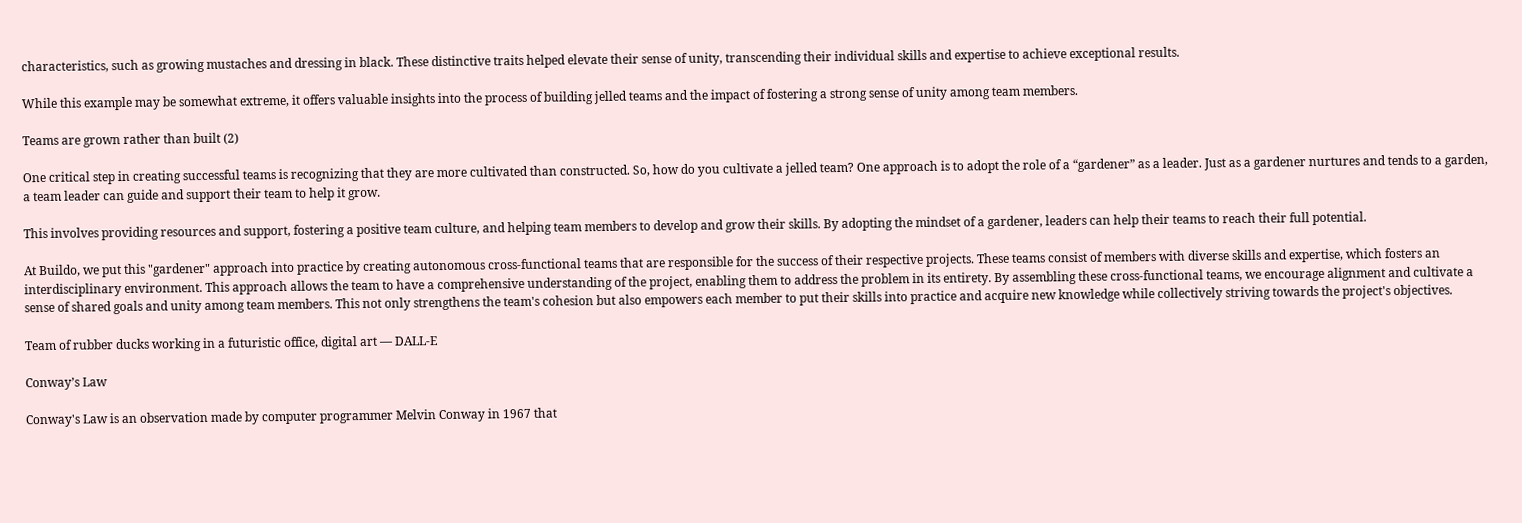characteristics, such as growing mustaches and dressing in black. These distinctive traits helped elevate their sense of unity, transcending their individual skills and expertise to achieve exceptional results.

While this example may be somewhat extreme, it offers valuable insights into the process of building jelled teams and the impact of fostering a strong sense of unity among team members.

Teams are grown rather than built (2)

One critical step in creating successful teams is recognizing that they are more cultivated than constructed. So, how do you cultivate a jelled team? One approach is to adopt the role of a “gardener” as a leader. Just as a gardener nurtures and tends to a garden, a team leader can guide and support their team to help it grow.

This involves providing resources and support, fostering a positive team culture, and helping team members to develop and grow their skills. By adopting the mindset of a gardener, leaders can help their teams to reach their full potential.

At Buildo, we put this "gardener" approach into practice by creating autonomous cross-functional teams that are responsible for the success of their respective projects. These teams consist of members with diverse skills and expertise, which fosters an interdisciplinary environment. This approach allows the team to have a comprehensive understanding of the project, enabling them to address the problem in its entirety. By assembling these cross-functional teams, we encourage alignment and cultivate a sense of shared goals and unity among team members. This not only strengthens the team's cohesion but also empowers each member to put their skills into practice and acquire new knowledge while collectively striving towards the project's objectives.

Team of rubber ducks working in a futuristic office, digital art — DALL-E

Conway’s Law

Conway's Law is an observation made by computer programmer Melvin Conway in 1967 that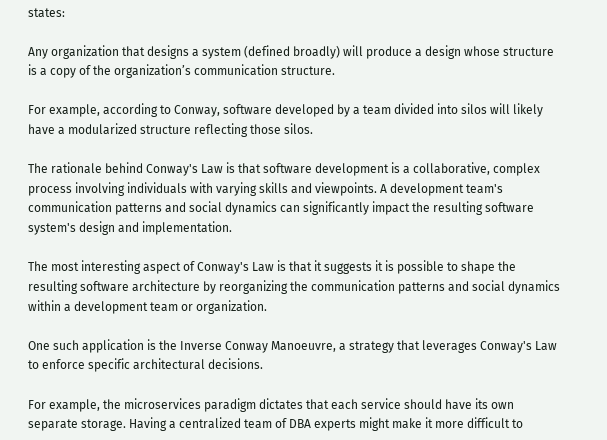states:

Any organization that designs a system (defined broadly) will produce a design whose structure is a copy of the organization’s communication structure.

For example, according to Conway, software developed by a team divided into silos will likely have a modularized structure reflecting those silos.

The rationale behind Conway's Law is that software development is a collaborative, complex process involving individuals with varying skills and viewpoints. A development team's communication patterns and social dynamics can significantly impact the resulting software system's design and implementation.

The most interesting aspect of Conway's Law is that it suggests it is possible to shape the resulting software architecture by reorganizing the communication patterns and social dynamics within a development team or organization.

One such application is the Inverse Conway Manoeuvre, a strategy that leverages Conway's Law to enforce specific architectural decisions.

For example, the microservices paradigm dictates that each service should have its own separate storage. Having a centralized team of DBA experts might make it more difficult to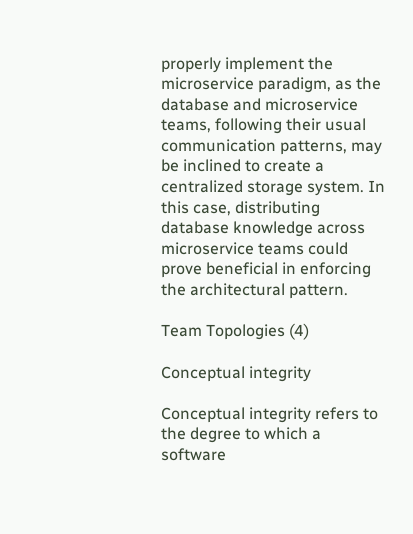properly implement the microservice paradigm, as the database and microservice teams, following their usual communication patterns, may be inclined to create a centralized storage system. In this case, distributing database knowledge across microservice teams could prove beneficial in enforcing the architectural pattern.

Team Topologies (4)

Conceptual integrity

Conceptual integrity refers to the degree to which a software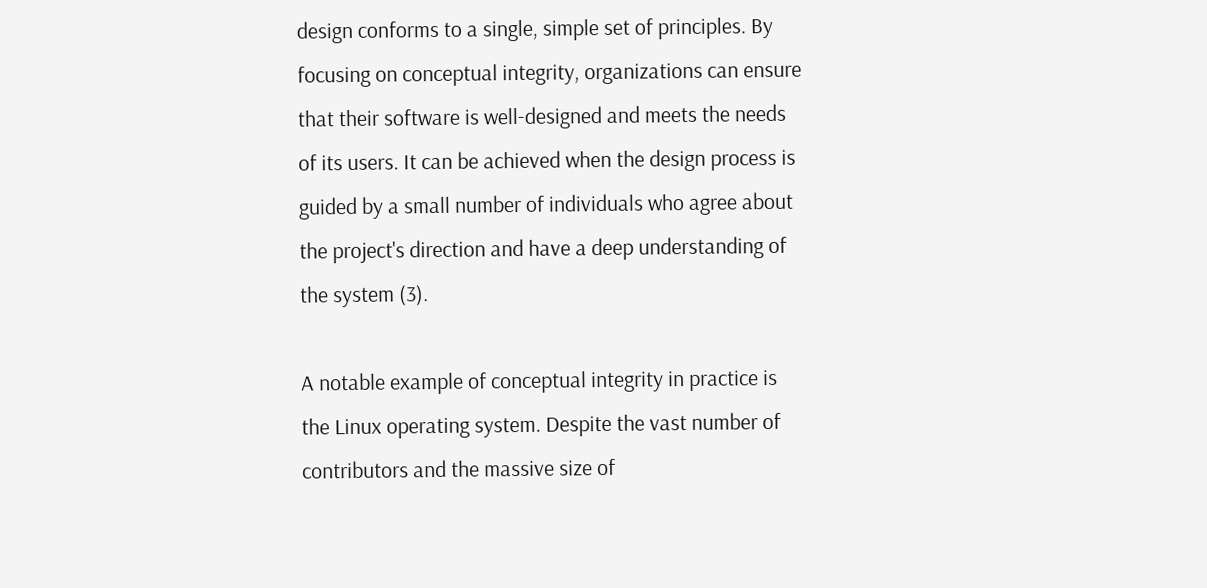design conforms to a single, simple set of principles. By focusing on conceptual integrity, organizations can ensure that their software is well-designed and meets the needs of its users. It can be achieved when the design process is guided by a small number of individuals who agree about the project's direction and have a deep understanding of the system (3).

A notable example of conceptual integrity in practice is the Linux operating system. Despite the vast number of contributors and the massive size of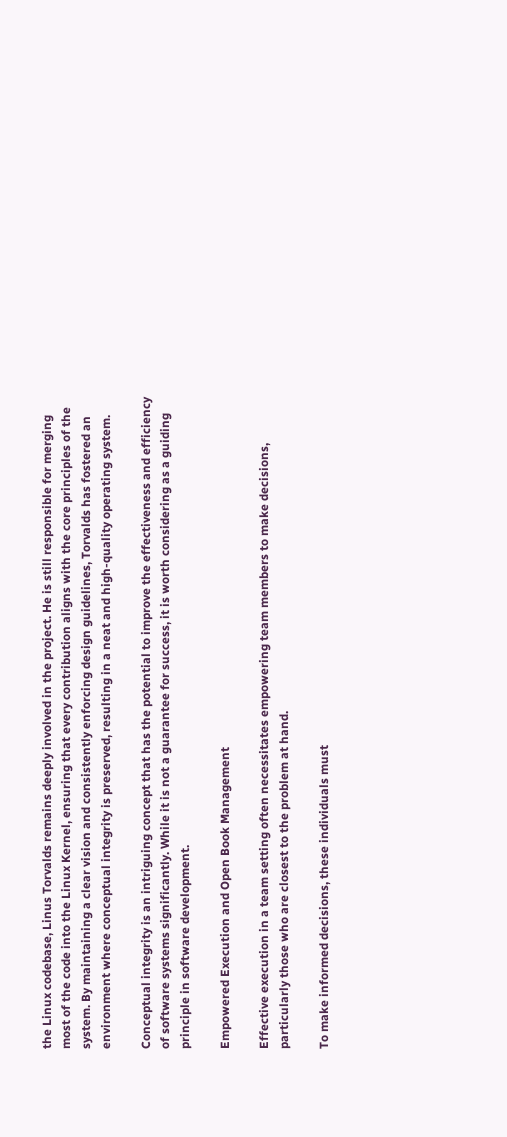the Linux codebase, Linus Torvalds remains deeply involved in the project. He is still responsible for merging most of the code into the Linux Kernel, ensuring that every contribution aligns with the core principles of the system. By maintaining a clear vision and consistently enforcing design guidelines, Torvalds has fostered an environment where conceptual integrity is preserved, resulting in a neat and high-quality operating system.

Conceptual integrity is an intriguing concept that has the potential to improve the effectiveness and efficiency of software systems significantly. While it is not a guarantee for success, it is worth considering as a guiding principle in software development.

Empowered Execution and Open Book Management

Effective execution in a team setting often necessitates empowering team members to make decisions, particularly those who are closest to the problem at hand.

To make informed decisions, these individuals must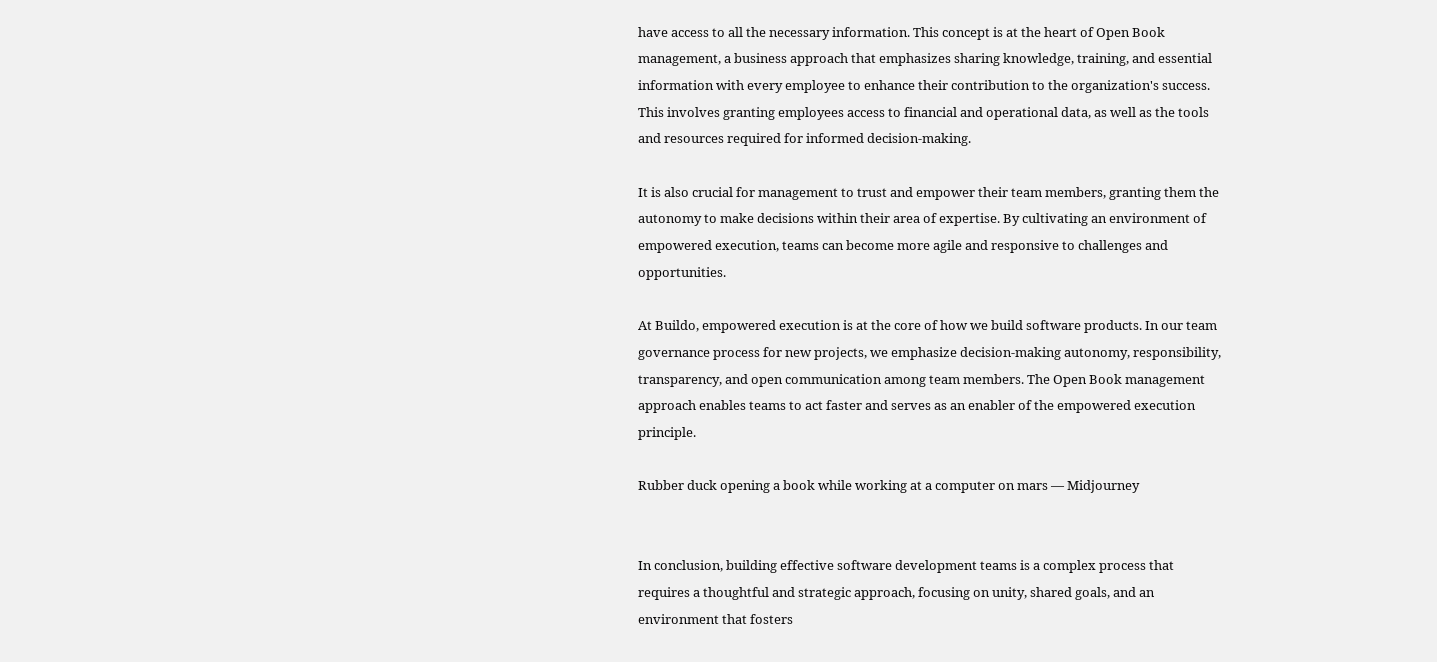have access to all the necessary information. This concept is at the heart of Open Book management, a business approach that emphasizes sharing knowledge, training, and essential information with every employee to enhance their contribution to the organization's success. This involves granting employees access to financial and operational data, as well as the tools and resources required for informed decision-making.

It is also crucial for management to trust and empower their team members, granting them the autonomy to make decisions within their area of expertise. By cultivating an environment of empowered execution, teams can become more agile and responsive to challenges and opportunities.

At Buildo, empowered execution is at the core of how we build software products. In our team governance process for new projects, we emphasize decision-making autonomy, responsibility, transparency, and open communication among team members. The Open Book management approach enables teams to act faster and serves as an enabler of the empowered execution principle.

Rubber duck opening a book while working at a computer on mars — Midjourney


In conclusion, building effective software development teams is a complex process that requires a thoughtful and strategic approach, focusing on unity, shared goals, and an environment that fosters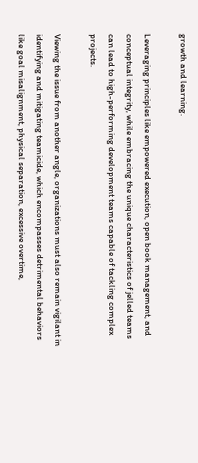growth and learning.

Leveraging principles like empowered execution, open book management, and conceptual integrity, while embracing the unique characteristics of jelled teams can lead to high-performing development teams capable of tackling complex projects.

Viewing the issue from another angle, organizations must also remain vigilant in identifying and mitigating teamicide, which encompasses detrimental behaviors like goal misalignment, physical separation, excessive overtime,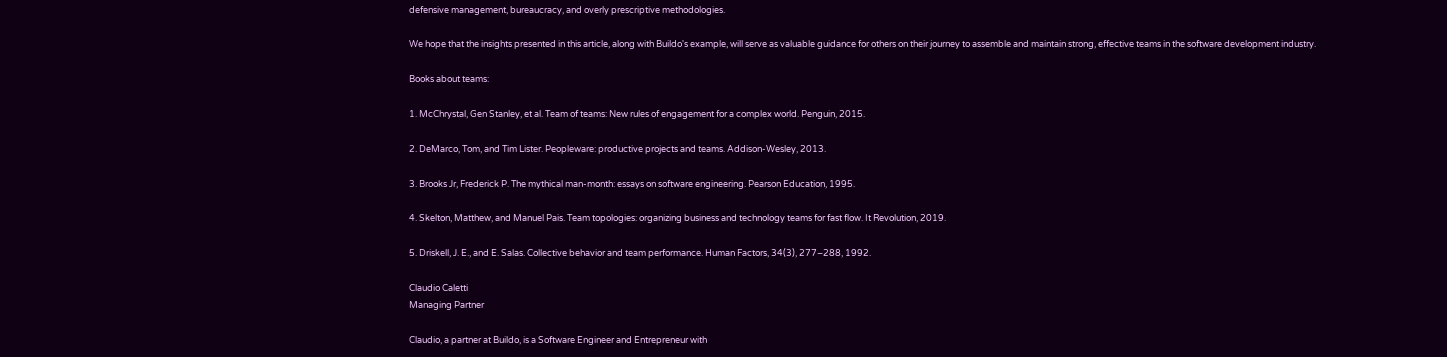defensive management, bureaucracy, and overly prescriptive methodologies.

We hope that the insights presented in this article, along with Buildo's example, will serve as valuable guidance for others on their journey to assemble and maintain strong, effective teams in the software development industry.

Books about teams:

1. McChrystal, Gen Stanley, et al. Team of teams: New rules of engagement for a complex world. Penguin, 2015.

2. DeMarco, Tom, and Tim Lister. Peopleware: productive projects and teams. Addison-Wesley, 2013.

3. Brooks Jr, Frederick P. The mythical man-month: essays on software engineering. Pearson Education, 1995.

4. Skelton, Matthew, and Manuel Pais. Team topologies: organizing business and technology teams for fast flow. It Revolution, 2019.

5. Driskell, J. E., and E. Salas. Collective behavior and team performance. Human Factors, 34(3), 277–288, 1992.

Claudio Caletti
Managing Partner

Claudio, a partner at Buildo, is a Software Engineer and Entrepreneur with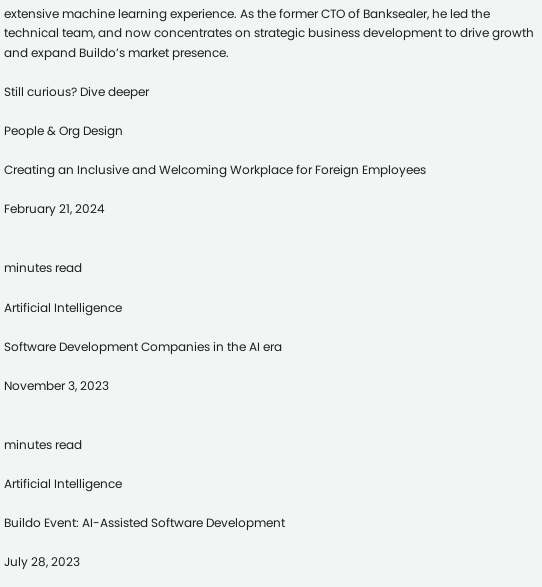extensive machine learning experience. As the former CTO of Banksealer, he led the technical team, and now concentrates on strategic business development to drive growth and expand Buildo’s market presence.

Still curious? Dive deeper

People & Org Design

Creating an Inclusive and Welcoming Workplace for Foreign Employees

February 21, 2024


minutes read

Artificial Intelligence

Software Development Companies in the AI era

November 3, 2023


minutes read

Artificial Intelligence

Buildo Event: AI-Assisted Software Development

July 28, 2023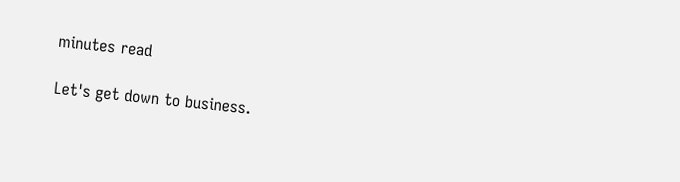minutes read

Let's get down to business.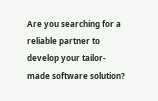Are you searching for a reliable partner to develop your tailor-made software solution?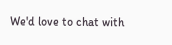We'd love to chat with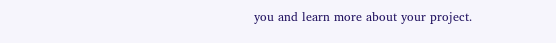you and learn more about your project.